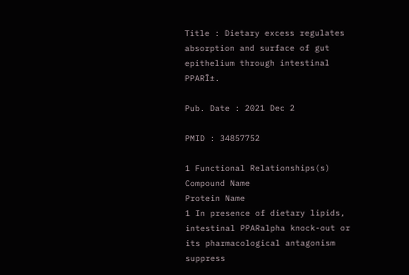Title : Dietary excess regulates absorption and surface of gut epithelium through intestinal PPARĪ±.

Pub. Date : 2021 Dec 2

PMID : 34857752

1 Functional Relationships(s)
Compound Name
Protein Name
1 In presence of dietary lipids, intestinal PPARalpha knock-out or its pharmacological antagonism suppress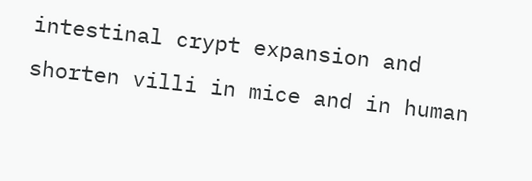intestinal crypt expansion and shorten villi in mice and in human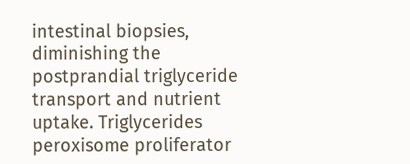intestinal biopsies, diminishing the postprandial triglyceride transport and nutrient uptake. Triglycerides peroxisome proliferator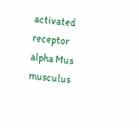activated receptor alpha Mus musculus